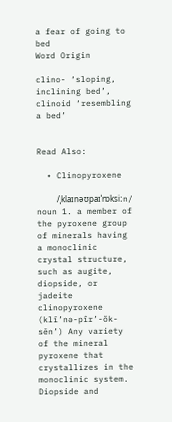a fear of going to bed
Word Origin

clino- ‘sloping, inclining bed’, clinoid ‘resembling a bed’


Read Also:

  • Clinopyroxene

    /ˌklaɪnəʊpaɪˈrɒksiːn/ noun 1. a member of the pyroxene group of minerals having a monoclinic crystal structure, such as augite, diopside, or jadeite clinopyroxene (klī’nə-pîr’-ŏk-sēn’) Any variety of the mineral pyroxene that crystallizes in the monoclinic system. Diopside and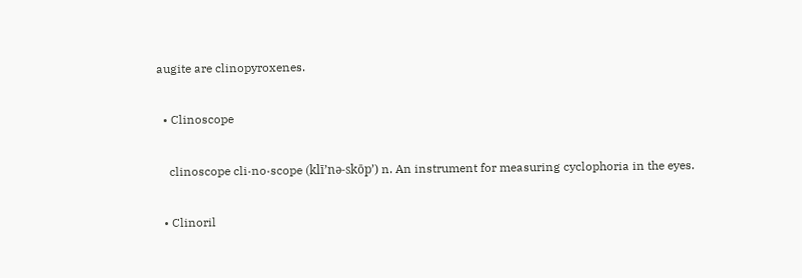augite are clinopyroxenes.

  • Clinoscope

    clinoscope cli·no·scope (klī’nə-skōp’) n. An instrument for measuring cyclophoria in the eyes.

  • Clinoril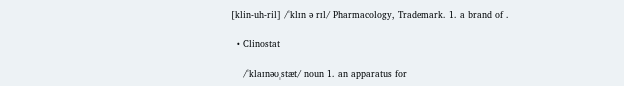[klin-uh-ril] /ˈklɪn ə rɪl/ Pharmacology, Trademark. 1. a brand of .

  • Clinostat

    /ˈklaɪnəʊˌstæt/ noun 1. an apparatus for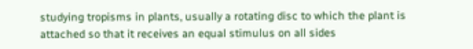studying tropisms in plants, usually a rotating disc to which the plant is attached so that it receives an equal stimulus on all sides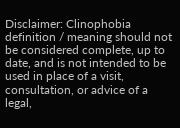Disclaimer: Clinophobia definition / meaning should not be considered complete, up to date, and is not intended to be used in place of a visit, consultation, or advice of a legal,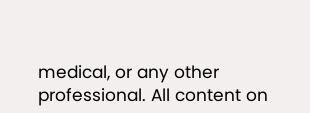medical, or any other professional. All content on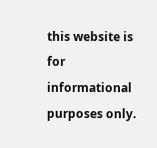this website is for informational purposes only.